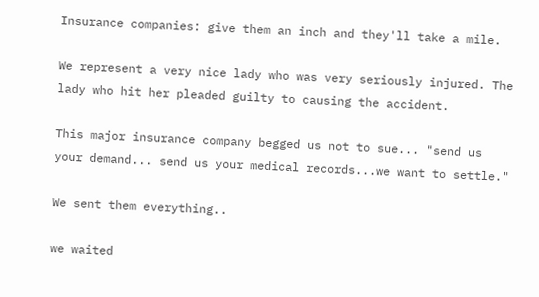Insurance companies: give them an inch and they'll take a mile.

We represent a very nice lady who was very seriously injured. The lady who hit her pleaded guilty to causing the accident.

This major insurance company begged us not to sue... "send us your demand... send us your medical records...we want to settle."

We sent them everything..

we waited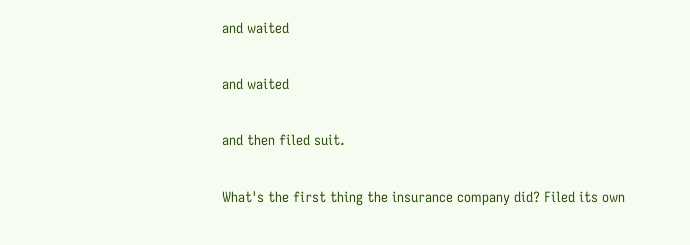and waited

and waited

and then filed suit.

What's the first thing the insurance company did? Filed its own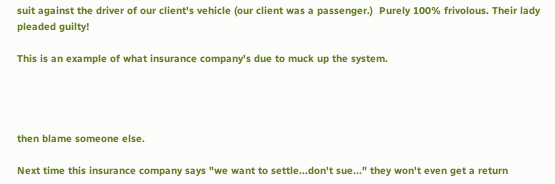suit against the driver of our client's vehicle (our client was a passenger.)  Purely 100% frivolous. Their lady pleaded guilty!

This is an example of what insurance company's due to muck up the system.




then blame someone else.

Next time this insurance company says "we want to settle...don't sue..." they won't even get a return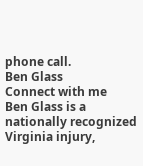phone call.
Ben Glass
Connect with me
Ben Glass is a nationally recognized Virginia injury,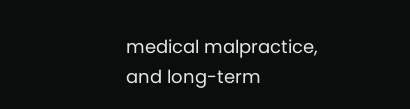medical malpractice, and long-term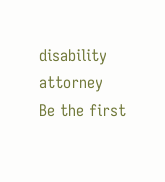disability attorney
Be the first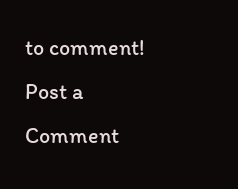to comment!
Post a Comment